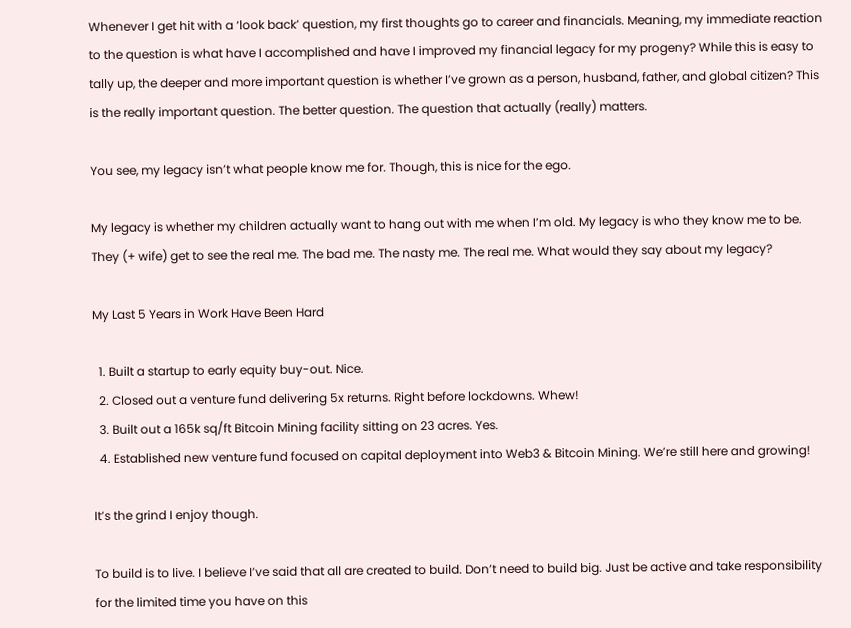Whenever I get hit with a ‘look back’ question, my first thoughts go to career and financials. Meaning, my immediate reaction to the question is what have I accomplished and have I improved my financial legacy for my progeny? While this is easy to tally up, the deeper and more important question is whether I’ve grown as a person, husband, father, and global citizen? This is the really important question. The better question. The question that actually (really) matters.

You see, my legacy isn’t what people know me for. Though, this is nice for the ego.

My legacy is whether my children actually want to hang out with me when I’m old. My legacy is who they know me to be. They (+ wife) get to see the real me. The bad me. The nasty me. The real me. What would they say about my legacy?

My Last 5 Years in Work Have Been Hard

  1. Built a startup to early equity buy-out. Nice.
  2. Closed out a venture fund delivering 5x returns. Right before lockdowns. Whew!
  3. Built out a 165k sq/ft Bitcoin Mining facility sitting on 23 acres. Yes.
  4. Established new venture fund focused on capital deployment into Web3 & Bitcoin Mining. We’re still here and growing!

It’s the grind I enjoy though.

To build is to live. I believe I’ve said that all are created to build. Don’t need to build big. Just be active and take responsibility for the limited time you have on this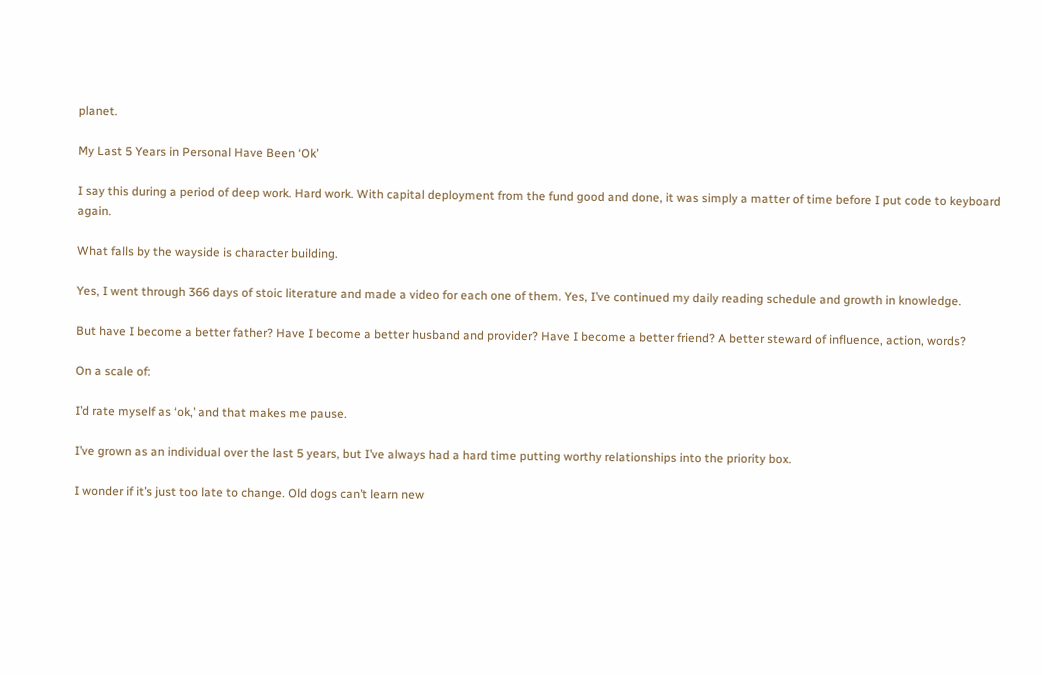planet.

My Last 5 Years in Personal Have Been ‘Ok’

I say this during a period of deep work. Hard work. With capital deployment from the fund good and done, it was simply a matter of time before I put code to keyboard again.

What falls by the wayside is character building.

Yes, I went through 366 days of stoic literature and made a video for each one of them. Yes, I’ve continued my daily reading schedule and growth in knowledge.

But have I become a better father? Have I become a better husband and provider? Have I become a better friend? A better steward of influence, action, words?

On a scale of:

I’d rate myself as ‘ok,’ and that makes me pause.

I’ve grown as an individual over the last 5 years, but I’ve always had a hard time putting worthy relationships into the priority box.

I wonder if it’s just too late to change. Old dogs can’t learn new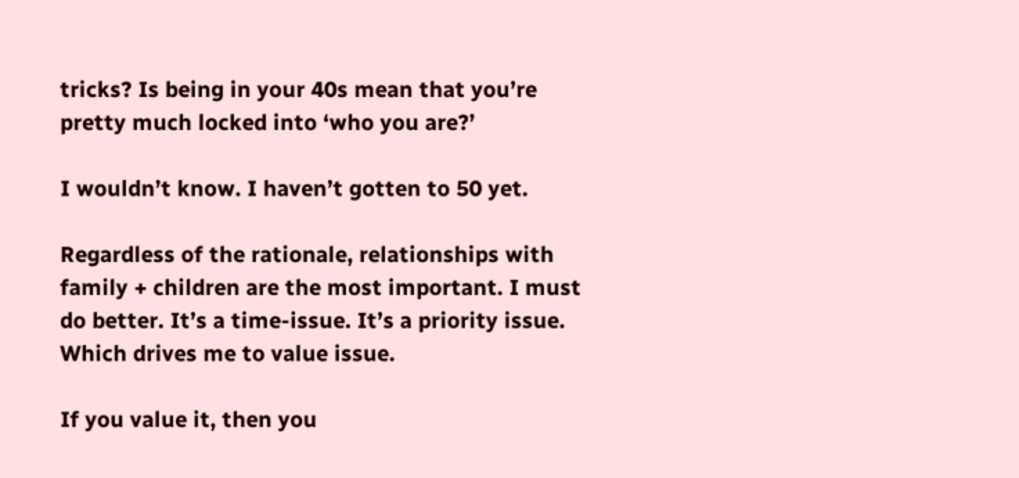tricks? Is being in your 40s mean that you’re pretty much locked into ‘who you are?’

I wouldn’t know. I haven’t gotten to 50 yet.

Regardless of the rationale, relationships with family + children are the most important. I must do better. It’s a time-issue. It’s a priority issue. Which drives me to value issue.

If you value it, then you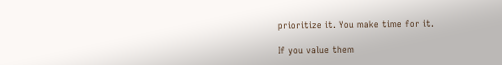prioritize it. You make time for it.

If you value them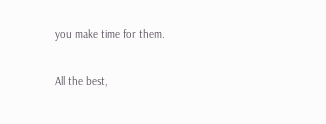you make time for them.

All the best,